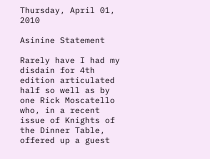Thursday, April 01, 2010

Asinine Statement

Rarely have I had my disdain for 4th edition articulated half so well as by one Rick Moscatello who, in a recent issue of Knights of the Dinner Table, offered up a guest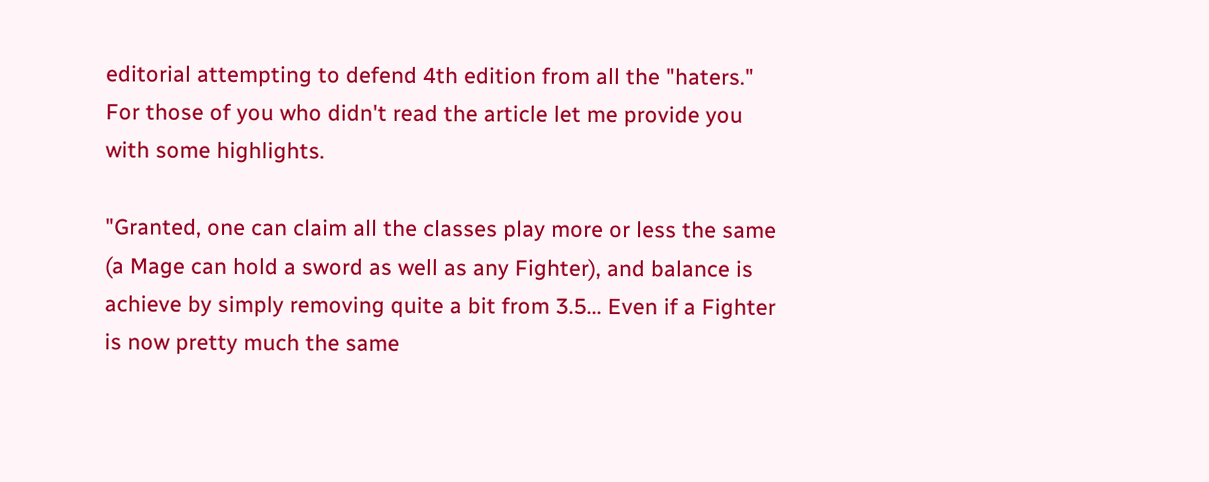editorial attempting to defend 4th edition from all the "haters."  For those of you who didn't read the article let me provide you with some highlights.

"Granted, one can claim all the classes play more or less the same (a Mage can hold a sword as well as any Fighter), and balance is achieve by simply removing quite a bit from 3.5... Even if a Fighter is now pretty much the same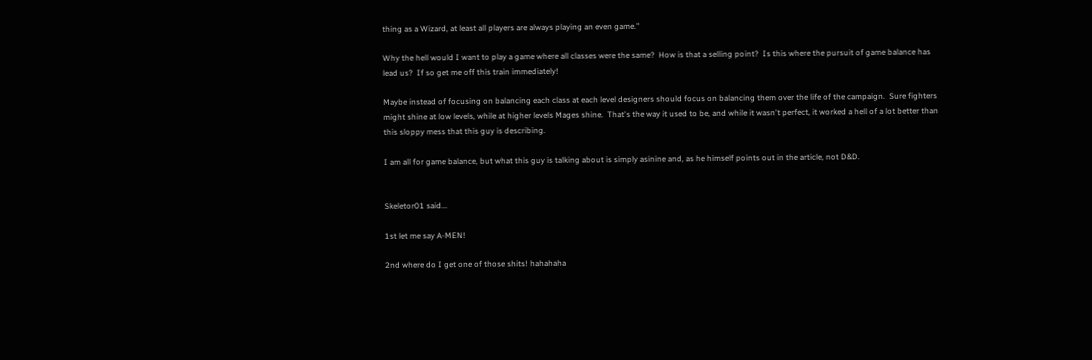thing as a Wizard, at least all players are always playing an even game."

Why the hell would I want to play a game where all classes were the same?  How is that a selling point?  Is this where the pursuit of game balance has lead us?  If so get me off this train immediately!

Maybe instead of focusing on balancing each class at each level designers should focus on balancing them over the life of the campaign.  Sure fighters might shine at low levels, while at higher levels Mages shine.  That's the way it used to be, and while it wasn't perfect, it worked a hell of a lot better than this sloppy mess that this guy is describing.

I am all for game balance, but what this guy is talking about is simply asinine and, as he himself points out in the article, not D&D.


Skeletor01 said...

1st let me say A-MEN!

2nd where do I get one of those shits! hahahaha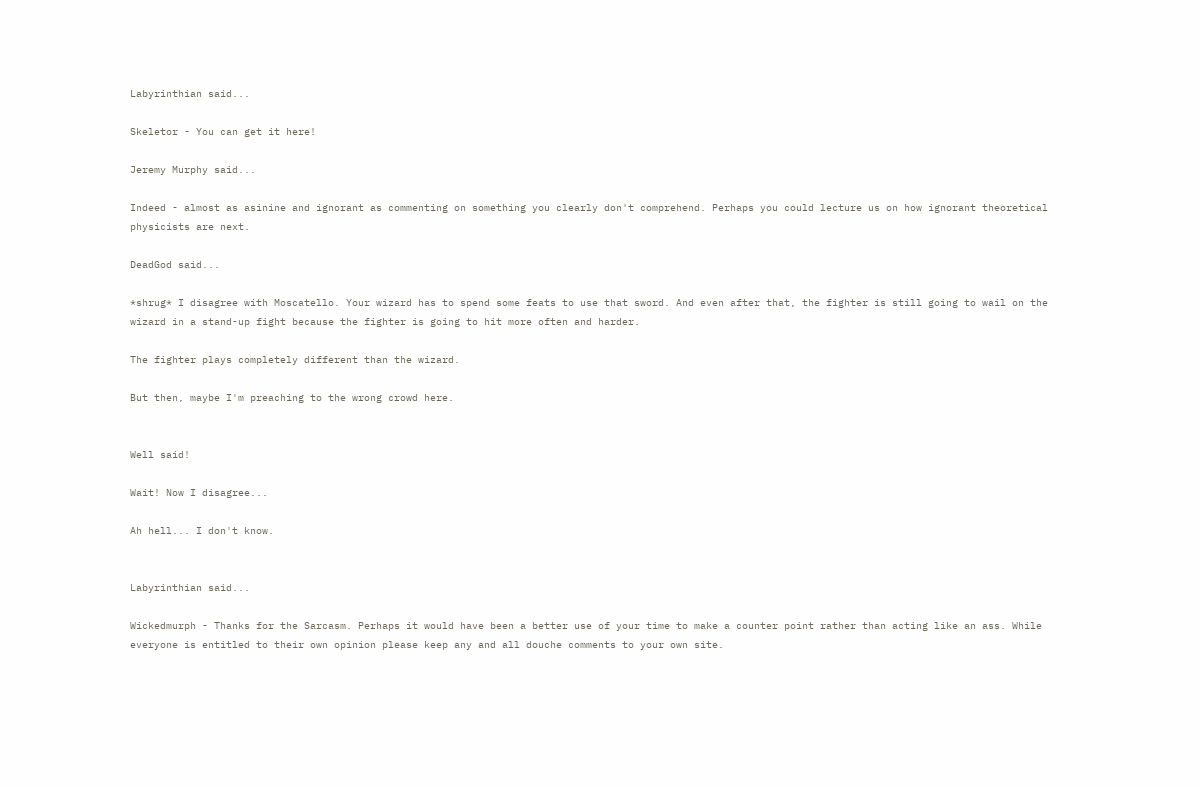Labyrinthian said...

Skeletor - You can get it here!

Jeremy Murphy said...

Indeed - almost as asinine and ignorant as commenting on something you clearly don't comprehend. Perhaps you could lecture us on how ignorant theoretical physicists are next.

DeadGod said...

*shrug* I disagree with Moscatello. Your wizard has to spend some feats to use that sword. And even after that, the fighter is still going to wail on the wizard in a stand-up fight because the fighter is going to hit more often and harder.

The fighter plays completely different than the wizard.

But then, maybe I'm preaching to the wrong crowd here.


Well said!

Wait! Now I disagree...

Ah hell... I don't know.


Labyrinthian said...

Wickedmurph - Thanks for the Sarcasm. Perhaps it would have been a better use of your time to make a counter point rather than acting like an ass. While everyone is entitled to their own opinion please keep any and all douche comments to your own site.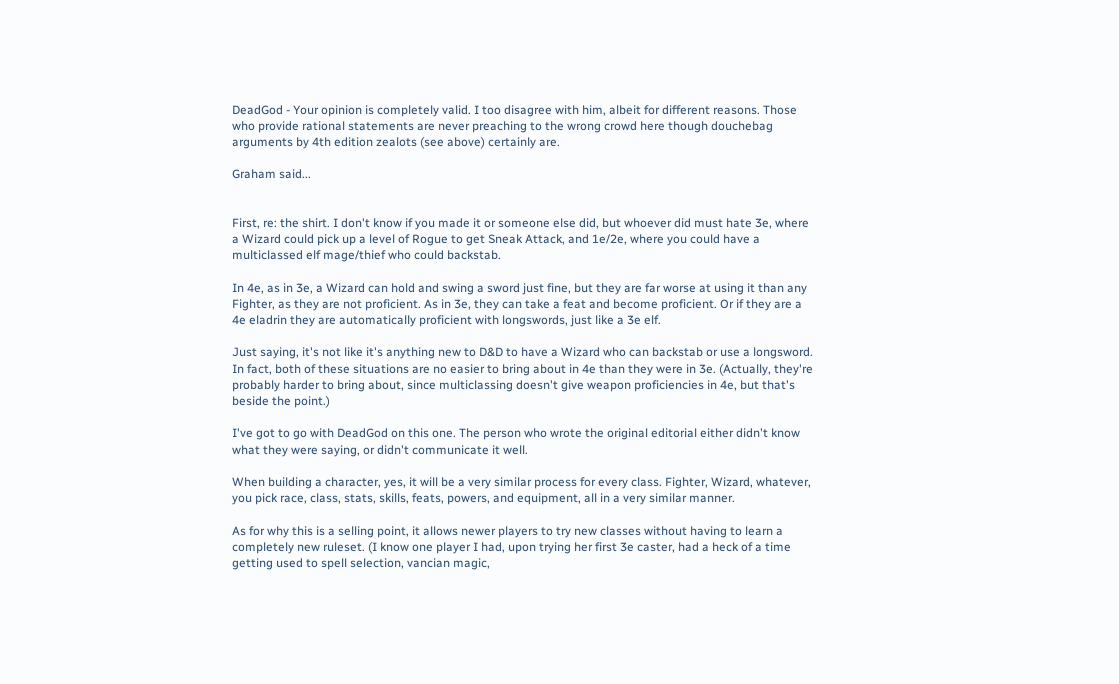DeadGod - Your opinion is completely valid. I too disagree with him, albeit for different reasons. Those who provide rational statements are never preaching to the wrong crowd here though douchebag arguments by 4th edition zealots (see above) certainly are.

Graham said...


First, re: the shirt. I don't know if you made it or someone else did, but whoever did must hate 3e, where a Wizard could pick up a level of Rogue to get Sneak Attack, and 1e/2e, where you could have a multiclassed elf mage/thief who could backstab.

In 4e, as in 3e, a Wizard can hold and swing a sword just fine, but they are far worse at using it than any Fighter, as they are not proficient. As in 3e, they can take a feat and become proficient. Or if they are a 4e eladrin they are automatically proficient with longswords, just like a 3e elf.

Just saying, it's not like it's anything new to D&D to have a Wizard who can backstab or use a longsword. In fact, both of these situations are no easier to bring about in 4e than they were in 3e. (Actually, they're probably harder to bring about, since multiclassing doesn't give weapon proficiencies in 4e, but that's beside the point.)

I've got to go with DeadGod on this one. The person who wrote the original editorial either didn't know what they were saying, or didn't communicate it well.

When building a character, yes, it will be a very similar process for every class. Fighter, Wizard, whatever, you pick race, class, stats, skills, feats, powers, and equipment, all in a very similar manner.

As for why this is a selling point, it allows newer players to try new classes without having to learn a completely new ruleset. (I know one player I had, upon trying her first 3e caster, had a heck of a time getting used to spell selection, vancian magic,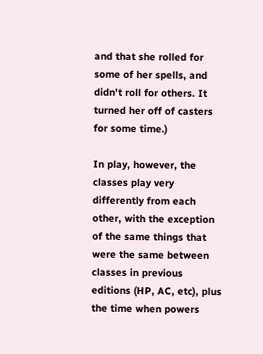and that she rolled for some of her spells, and didn't roll for others. It turned her off of casters for some time.)

In play, however, the classes play very differently from each other, with the exception of the same things that were the same between classes in previous editions (HP, AC, etc), plus the time when powers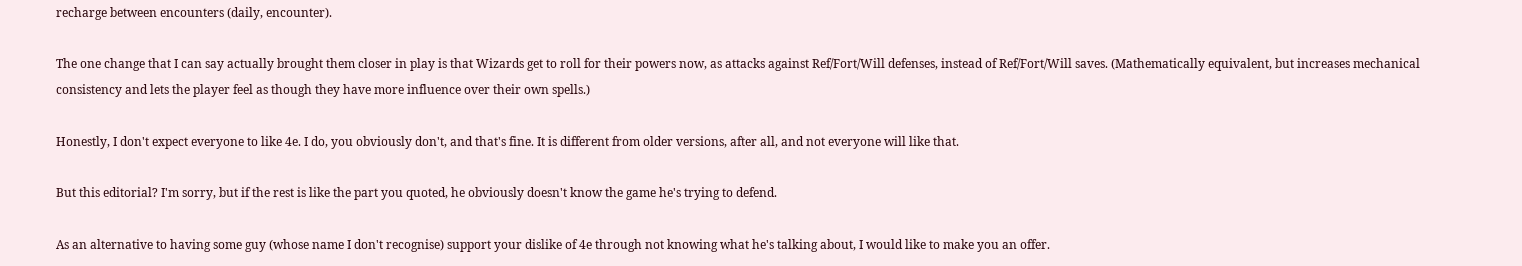recharge between encounters (daily, encounter).

The one change that I can say actually brought them closer in play is that Wizards get to roll for their powers now, as attacks against Ref/Fort/Will defenses, instead of Ref/Fort/Will saves. (Mathematically equivalent, but increases mechanical consistency and lets the player feel as though they have more influence over their own spells.)

Honestly, I don't expect everyone to like 4e. I do, you obviously don't, and that's fine. It is different from older versions, after all, and not everyone will like that.

But this editorial? I'm sorry, but if the rest is like the part you quoted, he obviously doesn't know the game he's trying to defend.

As an alternative to having some guy (whose name I don't recognise) support your dislike of 4e through not knowing what he's talking about, I would like to make you an offer.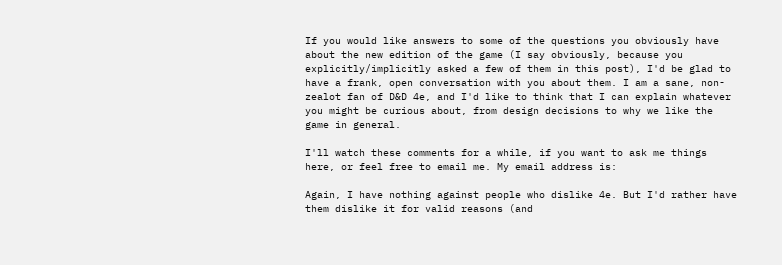If you would like answers to some of the questions you obviously have about the new edition of the game (I say obviously, because you explicitly/implicitly asked a few of them in this post), I'd be glad to have a frank, open conversation with you about them. I am a sane, non-zealot fan of D&D 4e, and I'd like to think that I can explain whatever you might be curious about, from design decisions to why we like the game in general.

I'll watch these comments for a while, if you want to ask me things here, or feel free to email me. My email address is:

Again, I have nothing against people who dislike 4e. But I'd rather have them dislike it for valid reasons (and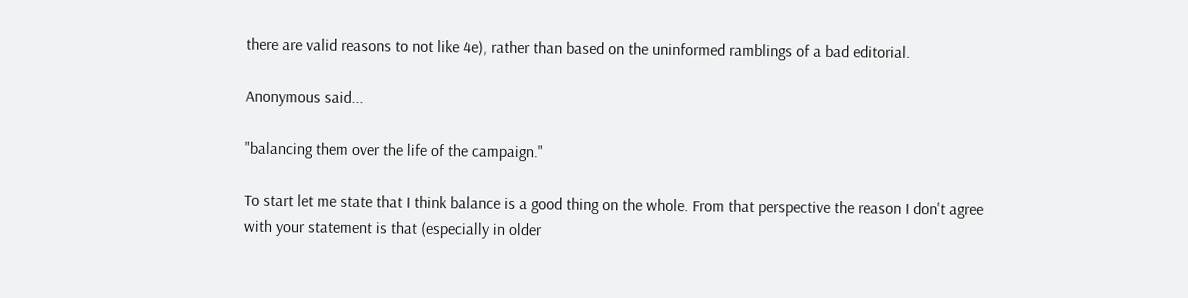there are valid reasons to not like 4e), rather than based on the uninformed ramblings of a bad editorial.

Anonymous said...

"balancing them over the life of the campaign."

To start let me state that I think balance is a good thing on the whole. From that perspective the reason I don't agree with your statement is that (especially in older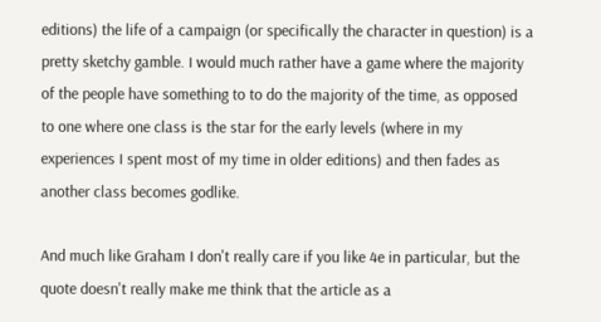editions) the life of a campaign (or specifically the character in question) is a pretty sketchy gamble. I would much rather have a game where the majority of the people have something to to do the majority of the time, as opposed to one where one class is the star for the early levels (where in my experiences I spent most of my time in older editions) and then fades as another class becomes godlike.

And much like Graham I don't really care if you like 4e in particular, but the quote doesn't really make me think that the article as a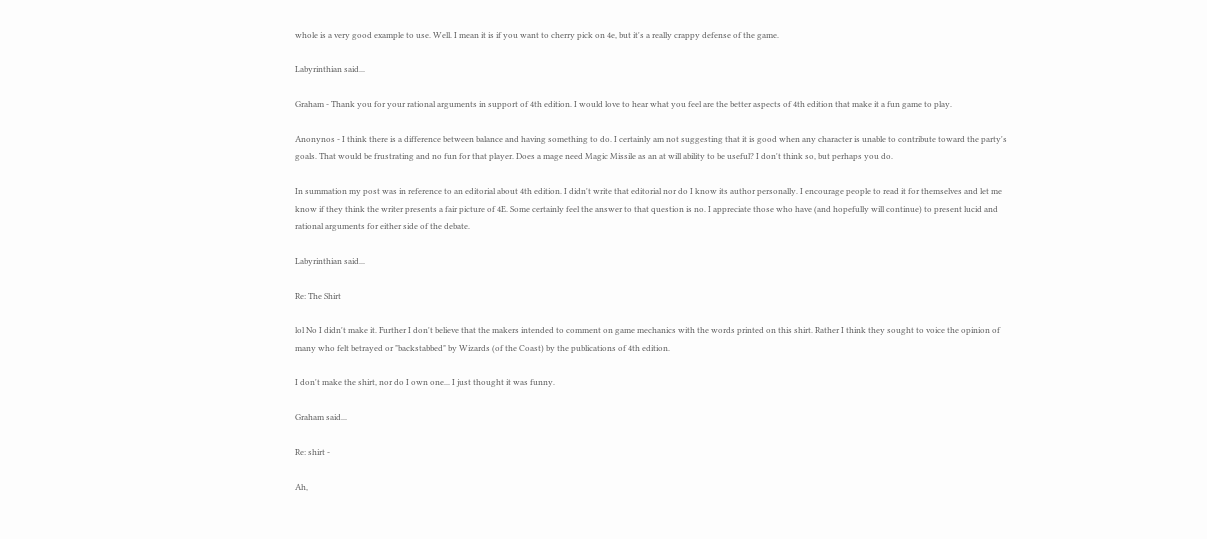whole is a very good example to use. Well. I mean it is if you want to cherry pick on 4e, but it's a really crappy defense of the game.

Labyrinthian said...

Graham - Thank you for your rational arguments in support of 4th edition. I would love to hear what you feel are the better aspects of 4th edition that make it a fun game to play.

Anonynos - I think there is a difference between balance and having something to do. I certainly am not suggesting that it is good when any character is unable to contribute toward the party's goals. That would be frustrating and no fun for that player. Does a mage need Magic Missile as an at will ability to be useful? I don't think so, but perhaps you do.

In summation my post was in reference to an editorial about 4th edition. I didn't write that editorial nor do I know its author personally. I encourage people to read it for themselves and let me know if they think the writer presents a fair picture of 4E. Some certainly feel the answer to that question is no. I appreciate those who have (and hopefully will continue) to present lucid and rational arguments for either side of the debate.

Labyrinthian said...

Re: The Shirt

lol No I didn't make it. Further I don't believe that the makers intended to comment on game mechanics with the words printed on this shirt. Rather I think they sought to voice the opinion of many who felt betrayed or "backstabbed" by Wizards (of the Coast) by the publications of 4th edition.

I don't make the shirt, nor do I own one... I just thought it was funny.

Graham said...

Re: shirt -

Ah,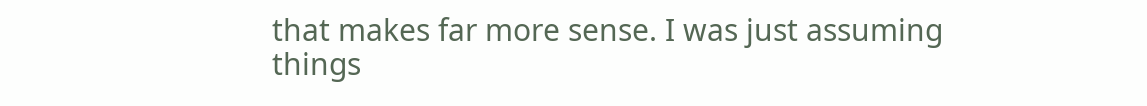that makes far more sense. I was just assuming things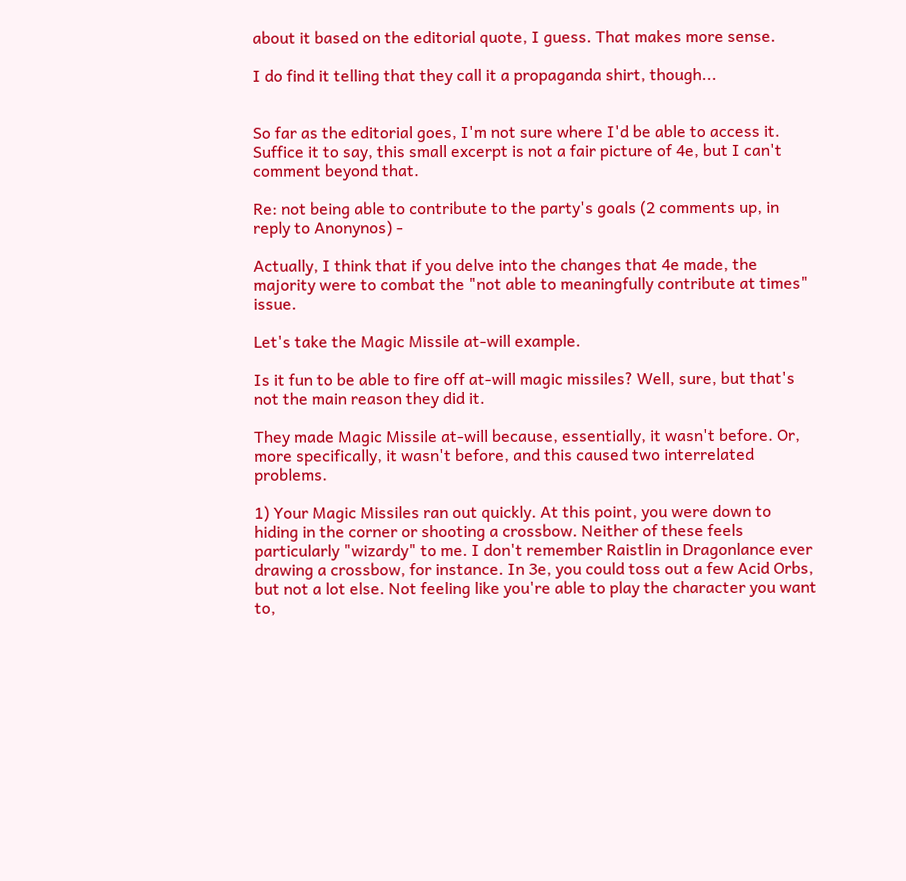about it based on the editorial quote, I guess. That makes more sense.

I do find it telling that they call it a propaganda shirt, though...


So far as the editorial goes, I'm not sure where I'd be able to access it. Suffice it to say, this small excerpt is not a fair picture of 4e, but I can't comment beyond that.

Re: not being able to contribute to the party's goals (2 comments up, in reply to Anonynos) -

Actually, I think that if you delve into the changes that 4e made, the majority were to combat the "not able to meaningfully contribute at times" issue.

Let's take the Magic Missile at-will example.

Is it fun to be able to fire off at-will magic missiles? Well, sure, but that's not the main reason they did it.

They made Magic Missile at-will because, essentially, it wasn't before. Or, more specifically, it wasn't before, and this caused two interrelated problems.

1) Your Magic Missiles ran out quickly. At this point, you were down to hiding in the corner or shooting a crossbow. Neither of these feels particularly "wizardy" to me. I don't remember Raistlin in Dragonlance ever drawing a crossbow, for instance. In 3e, you could toss out a few Acid Orbs, but not a lot else. Not feeling like you're able to play the character you want to,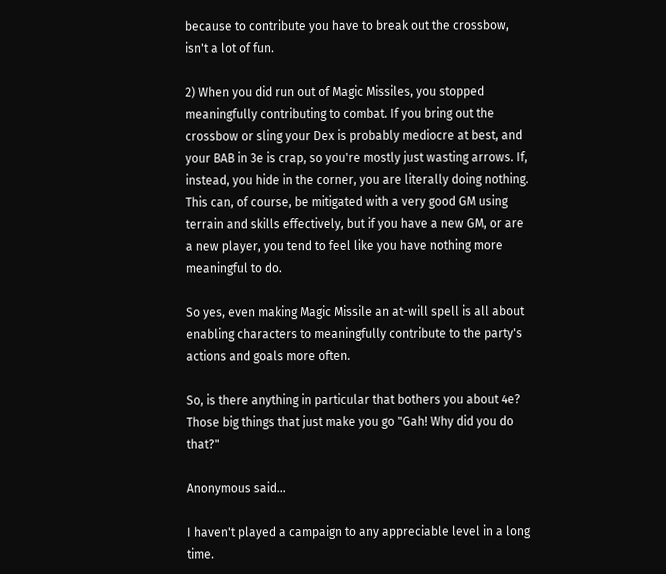because to contribute you have to break out the crossbow, isn't a lot of fun.

2) When you did run out of Magic Missiles, you stopped meaningfully contributing to combat. If you bring out the crossbow or sling your Dex is probably mediocre at best, and your BAB in 3e is crap, so you're mostly just wasting arrows. If, instead, you hide in the corner, you are literally doing nothing. This can, of course, be mitigated with a very good GM using terrain and skills effectively, but if you have a new GM, or are a new player, you tend to feel like you have nothing more meaningful to do.

So yes, even making Magic Missile an at-will spell is all about enabling characters to meaningfully contribute to the party's actions and goals more often.

So, is there anything in particular that bothers you about 4e? Those big things that just make you go "Gah! Why did you do that?"

Anonymous said...

I haven't played a campaign to any appreciable level in a long time.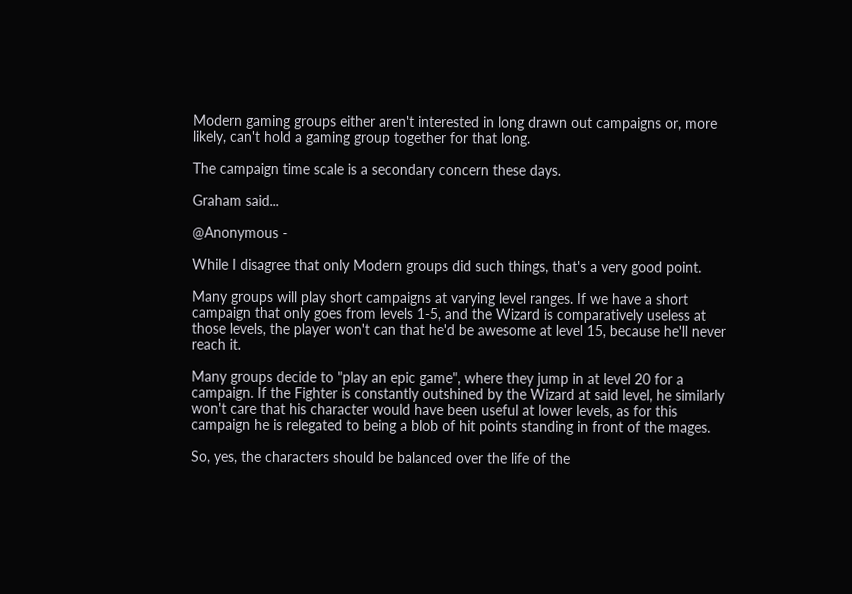Modern gaming groups either aren't interested in long drawn out campaigns or, more likely, can't hold a gaming group together for that long.

The campaign time scale is a secondary concern these days.

Graham said...

@Anonymous -

While I disagree that only Modern groups did such things, that's a very good point.

Many groups will play short campaigns at varying level ranges. If we have a short campaign that only goes from levels 1-5, and the Wizard is comparatively useless at those levels, the player won't can that he'd be awesome at level 15, because he'll never reach it.

Many groups decide to "play an epic game", where they jump in at level 20 for a campaign. If the Fighter is constantly outshined by the Wizard at said level, he similarly won't care that his character would have been useful at lower levels, as for this campaign he is relegated to being a blob of hit points standing in front of the mages.

So, yes, the characters should be balanced over the life of the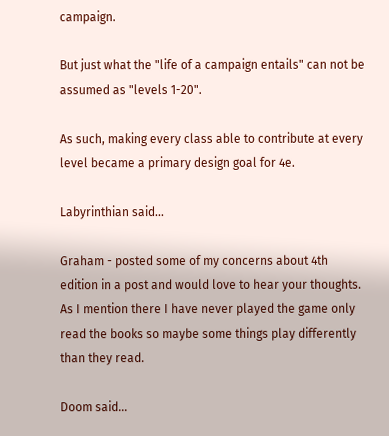campaign.

But just what the "life of a campaign entails" can not be assumed as "levels 1-20".

As such, making every class able to contribute at every level became a primary design goal for 4e.

Labyrinthian said...

Graham - posted some of my concerns about 4th edition in a post and would love to hear your thoughts. As I mention there I have never played the game only read the books so maybe some things play differently than they read.

Doom said...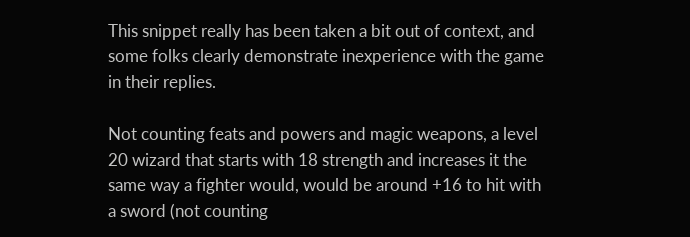This snippet really has been taken a bit out of context, and some folks clearly demonstrate inexperience with the game in their replies.

Not counting feats and powers and magic weapons, a level 20 wizard that starts with 18 strength and increases it the same way a fighter would, would be around +16 to hit with a sword (not counting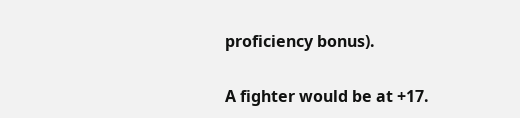proficiency bonus).

A fighter would be at +17.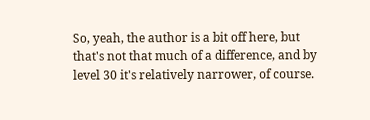So, yeah, the author is a bit off here, but that's not that much of a difference, and by level 30 it's relatively narrower, of course.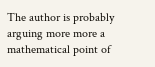The author is probably arguing more more a mathematical point of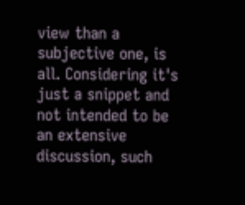view than a subjective one, is all. Considering it's just a snippet and not intended to be an extensive discussion, such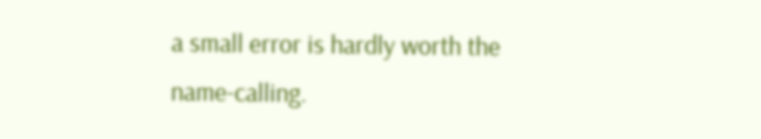a small error is hardly worth the name-calling.